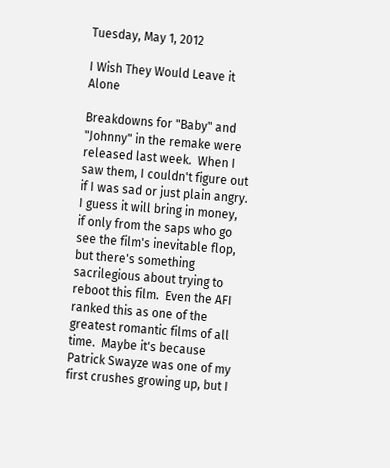Tuesday, May 1, 2012

I Wish They Would Leave it Alone

Breakdowns for "Baby" and "Johnny" in the remake were released last week.  When I saw them, I couldn't figure out if I was sad or just plain angry.  I guess it will bring in money, if only from the saps who go see the film's inevitable flop, but there's something sacrilegious about trying to reboot this film.  Even the AFI ranked this as one of the greatest romantic films of all time.  Maybe it's because Patrick Swayze was one of my first crushes growing up, but I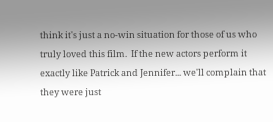think it's just a no-win situation for those of us who truly loved this film.  If the new actors perform it exactly like Patrick and Jennifer... we'll complain that they were just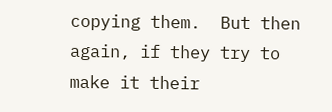copying them.  But then again, if they try to make it their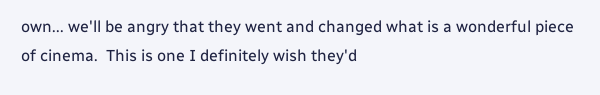own... we'll be angry that they went and changed what is a wonderful piece of cinema.  This is one I definitely wish they'd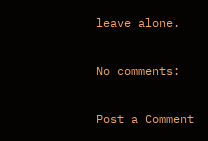leave alone.

No comments:

Post a Comment